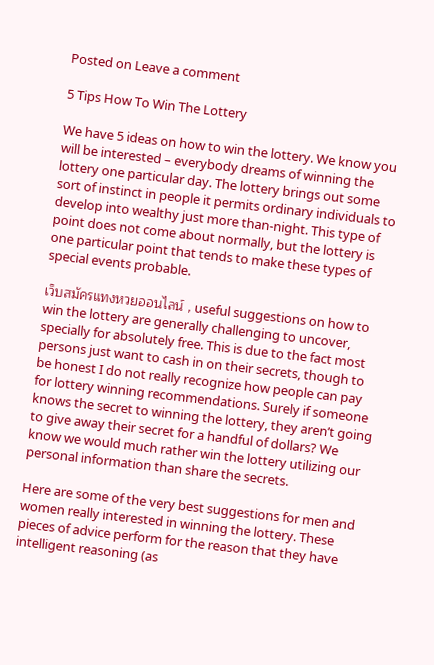Posted on Leave a comment

5 Tips How To Win The Lottery

We have 5 ideas on how to win the lottery. We know you will be interested – everybody dreams of winning the lottery one particular day. The lottery brings out some sort of instinct in people it permits ordinary individuals to develop into wealthy just more than-night. This type of point does not come about normally, but the lottery is one particular point that tends to make these types of special events probable.

เว็บสมัครแทงหวยออนไลน์ , useful suggestions on how to win the lottery are generally challenging to uncover, specially for absolutely free. This is due to the fact most persons just want to cash in on their secrets, though to be honest I do not really recognize how people can pay for lottery winning recommendations. Surely if someone knows the secret to winning the lottery, they aren’t going to give away their secret for a handful of dollars? We know we would much rather win the lottery utilizing our personal information than share the secrets.

Here are some of the very best suggestions for men and women really interested in winning the lottery. These pieces of advice perform for the reason that they have intelligent reasoning (as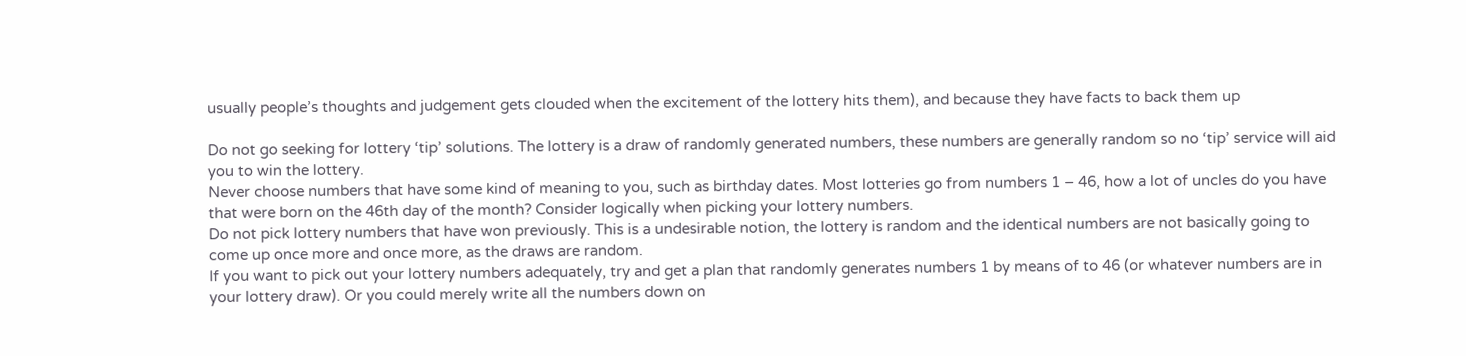usually people’s thoughts and judgement gets clouded when the excitement of the lottery hits them), and because they have facts to back them up

Do not go seeking for lottery ‘tip’ solutions. The lottery is a draw of randomly generated numbers, these numbers are generally random so no ‘tip’ service will aid you to win the lottery.
Never choose numbers that have some kind of meaning to you, such as birthday dates. Most lotteries go from numbers 1 – 46, how a lot of uncles do you have that were born on the 46th day of the month? Consider logically when picking your lottery numbers.
Do not pick lottery numbers that have won previously. This is a undesirable notion, the lottery is random and the identical numbers are not basically going to come up once more and once more, as the draws are random.
If you want to pick out your lottery numbers adequately, try and get a plan that randomly generates numbers 1 by means of to 46 (or whatever numbers are in your lottery draw). Or you could merely write all the numbers down on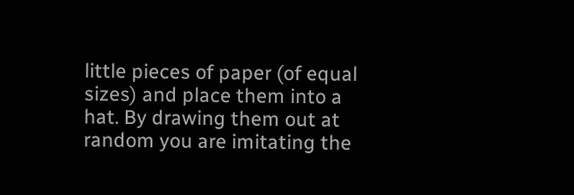little pieces of paper (of equal sizes) and place them into a hat. By drawing them out at random you are imitating the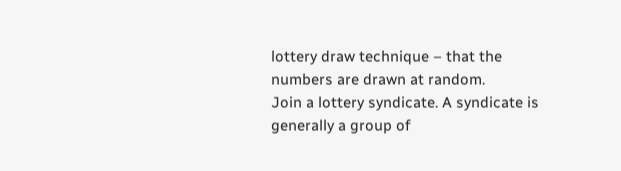lottery draw technique – that the numbers are drawn at random.
Join a lottery syndicate. A syndicate is generally a group of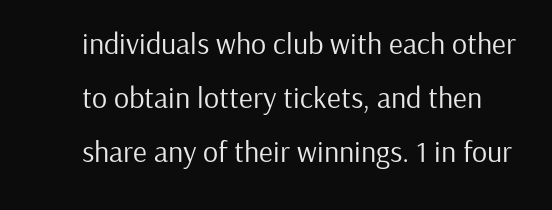individuals who club with each other to obtain lottery tickets, and then share any of their winnings. 1 in four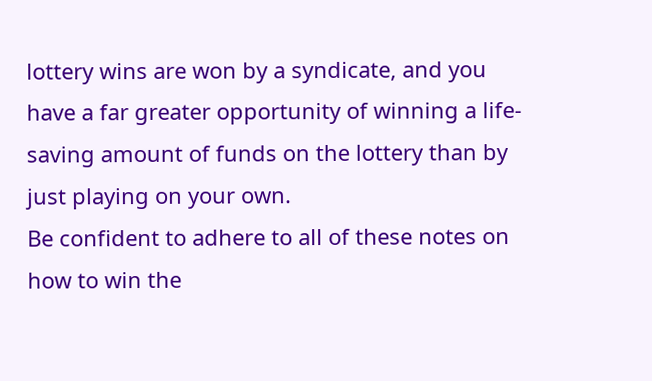lottery wins are won by a syndicate, and you have a far greater opportunity of winning a life-saving amount of funds on the lottery than by just playing on your own.
Be confident to adhere to all of these notes on how to win the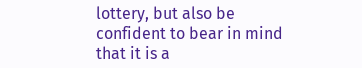lottery, but also be confident to bear in mind that it is a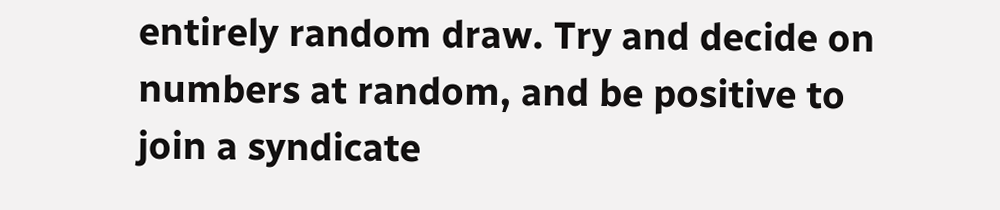entirely random draw. Try and decide on numbers at random, and be positive to join a syndicate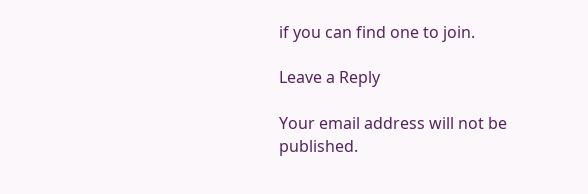if you can find one to join.

Leave a Reply

Your email address will not be published.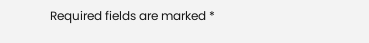Required fields are marked *